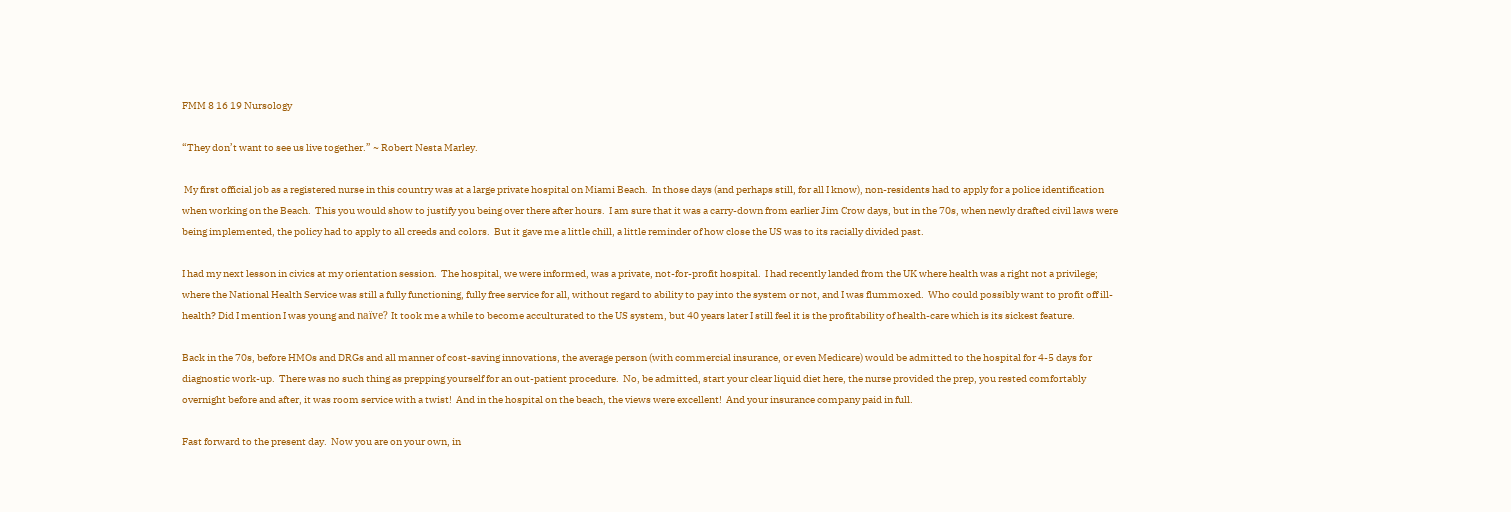FMM 8 16 19 Nursology

“They don’t want to see us live together.” ~ Robert Nesta Marley.

 My first official job as a registered nurse in this country was at a large private hospital on Miami Beach.  In those days (and perhaps still, for all I know), non-residents had to apply for a police identification when working on the Beach.  This you would show to justify you being over there after hours.  I am sure that it was a carry-down from earlier Jim Crow days, but in the 70s, when newly drafted civil laws were being implemented, the policy had to apply to all creeds and colors.  But it gave me a little chill, a little reminder of how close the US was to its racially divided past.

I had my next lesson in civics at my orientation session.  The hospital, we were informed, was a private, not-for-profit hospital.  I had recently landed from the UK where health was a right not a privilege; where the National Health Service was still a fully functioning, fully free service for all, without regard to ability to pay into the system or not, and I was flummoxed.  Who could possibly want to profit off ill-health? Did I mention I was young and naïve? It took me a while to become acculturated to the US system, but 40 years later I still feel it is the profitability of health-care which is its sickest feature.

Back in the 70s, before HMOs and DRGs and all manner of cost-saving innovations, the average person (with commercial insurance, or even Medicare) would be admitted to the hospital for 4-5 days for diagnostic work-up.  There was no such thing as prepping yourself for an out-patient procedure.  No, be admitted, start your clear liquid diet here, the nurse provided the prep, you rested comfortably overnight before and after, it was room service with a twist!  And in the hospital on the beach, the views were excellent!  And your insurance company paid in full.

Fast forward to the present day.  Now you are on your own, in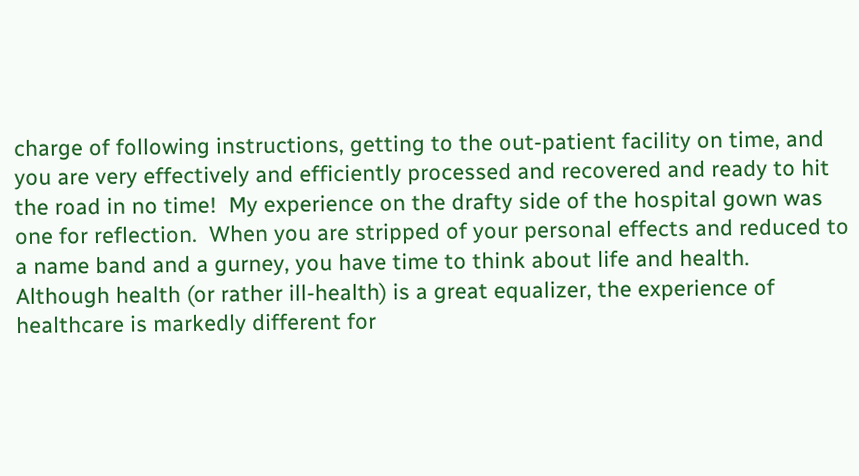charge of following instructions, getting to the out-patient facility on time, and you are very effectively and efficiently processed and recovered and ready to hit the road in no time!  My experience on the drafty side of the hospital gown was one for reflection.  When you are stripped of your personal effects and reduced to a name band and a gurney, you have time to think about life and health.  Although health (or rather ill-health) is a great equalizer, the experience of healthcare is markedly different for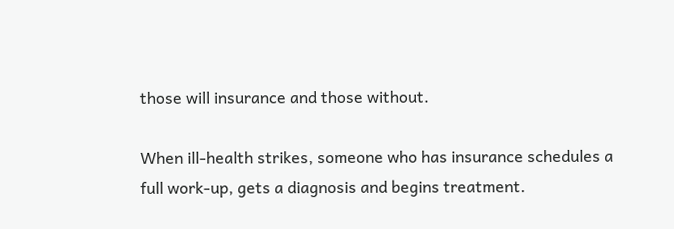those will insurance and those without.

When ill-health strikes, someone who has insurance schedules a full work-up, gets a diagnosis and begins treatment.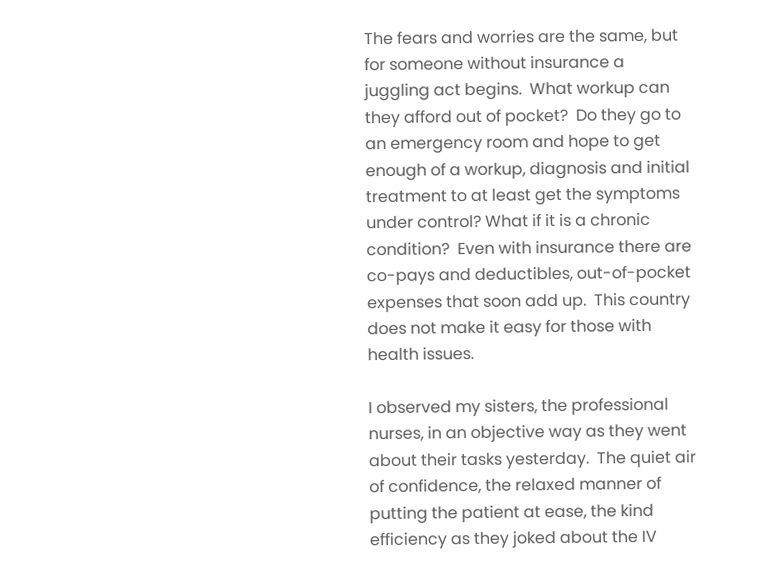The fears and worries are the same, but for someone without insurance a juggling act begins.  What workup can they afford out of pocket?  Do they go to an emergency room and hope to get enough of a workup, diagnosis and initial treatment to at least get the symptoms under control? What if it is a chronic condition?  Even with insurance there are co-pays and deductibles, out-of-pocket expenses that soon add up.  This country does not make it easy for those with health issues.

I observed my sisters, the professional nurses, in an objective way as they went about their tasks yesterday.  The quiet air of confidence, the relaxed manner of putting the patient at ease, the kind efficiency as they joked about the IV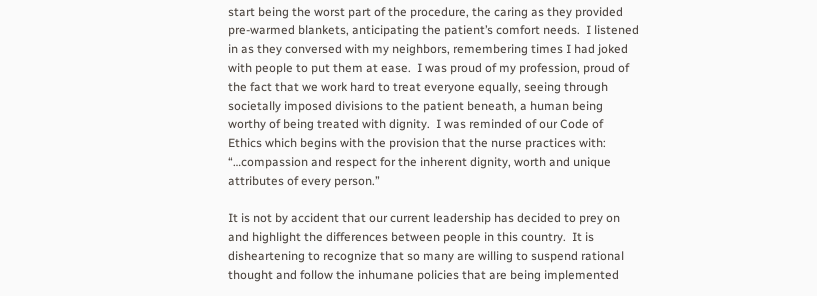start being the worst part of the procedure, the caring as they provided pre-warmed blankets, anticipating the patient’s comfort needs.  I listened in as they conversed with my neighbors, remembering times I had joked with people to put them at ease.  I was proud of my profession, proud of the fact that we work hard to treat everyone equally, seeing through societally imposed divisions to the patient beneath, a human being worthy of being treated with dignity.  I was reminded of our Code of Ethics which begins with the provision that the nurse practices with: “…compassion and respect for the inherent dignity, worth and unique attributes of every person.”

It is not by accident that our current leadership has decided to prey on and highlight the differences between people in this country.  It is disheartening to recognize that so many are willing to suspend rational thought and follow the inhumane policies that are being implemented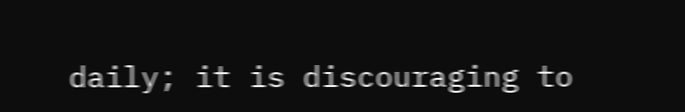daily; it is discouraging to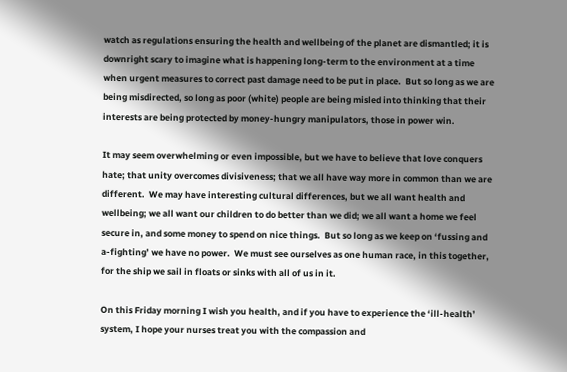watch as regulations ensuring the health and wellbeing of the planet are dismantled; it is downright scary to imagine what is happening long-term to the environment at a time when urgent measures to correct past damage need to be put in place.  But so long as we are being misdirected, so long as poor (white) people are being misled into thinking that their interests are being protected by money-hungry manipulators, those in power win.

It may seem overwhelming or even impossible, but we have to believe that love conquers hate; that unity overcomes divisiveness; that we all have way more in common than we are different.  We may have interesting cultural differences, but we all want health and wellbeing; we all want our children to do better than we did; we all want a home we feel secure in, and some money to spend on nice things.  But so long as we keep on ‘fussing and a-fighting’ we have no power.  We must see ourselves as one human race, in this together, for the ship we sail in floats or sinks with all of us in it.

On this Friday morning I wish you health, and if you have to experience the ‘ill-health’ system, I hope your nurses treat you with the compassion and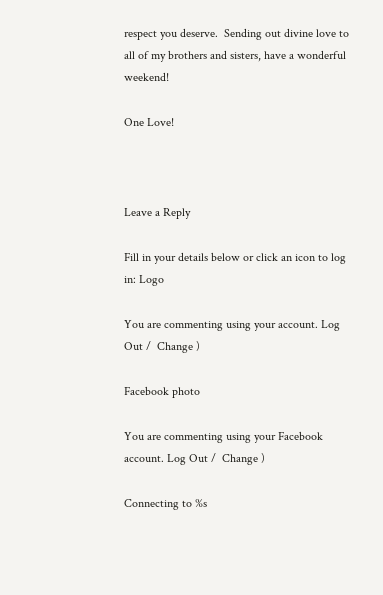respect you deserve.  Sending out divine love to all of my brothers and sisters, have a wonderful weekend!

One Love!



Leave a Reply

Fill in your details below or click an icon to log in: Logo

You are commenting using your account. Log Out /  Change )

Facebook photo

You are commenting using your Facebook account. Log Out /  Change )

Connecting to %s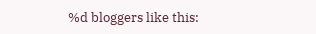%d bloggers like this: